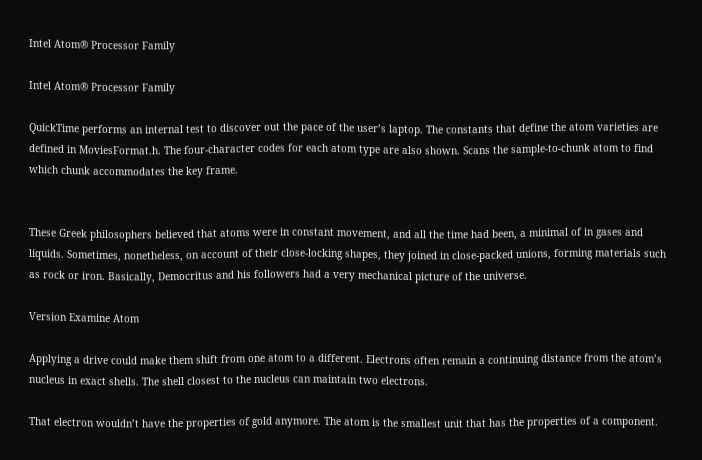Intel Atom® Processor Family

Intel Atom® Processor Family

QuickTime performs an internal test to discover out the pace of the user’s laptop. The constants that define the atom varieties are defined in MoviesFormat.h. The four-character codes for each atom type are also shown. Scans the sample-to-chunk atom to find which chunk accommodates the key frame.


These Greek philosophers believed that atoms were in constant movement, and all the time had been, a minimal of in gases and liquids. Sometimes, nonetheless, on account of their close-locking shapes, they joined in close-packed unions, forming materials such as rock or iron. Basically, Democritus and his followers had a very mechanical picture of the universe.

Version Examine Atom

Applying a drive could make them shift from one atom to a different. Electrons often remain a continuing distance from the atom’s nucleus in exact shells. The shell closest to the nucleus can maintain two electrons.

That electron wouldn’t have the properties of gold anymore. The atom is the smallest unit that has the properties of a component.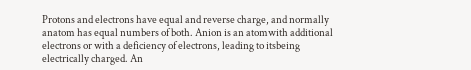Protons and electrons have equal and reverse charge, and normally anatom has equal numbers of both. Anion is an atomwith additional electrons or with a deficiency of electrons, leading to itsbeing electrically charged. An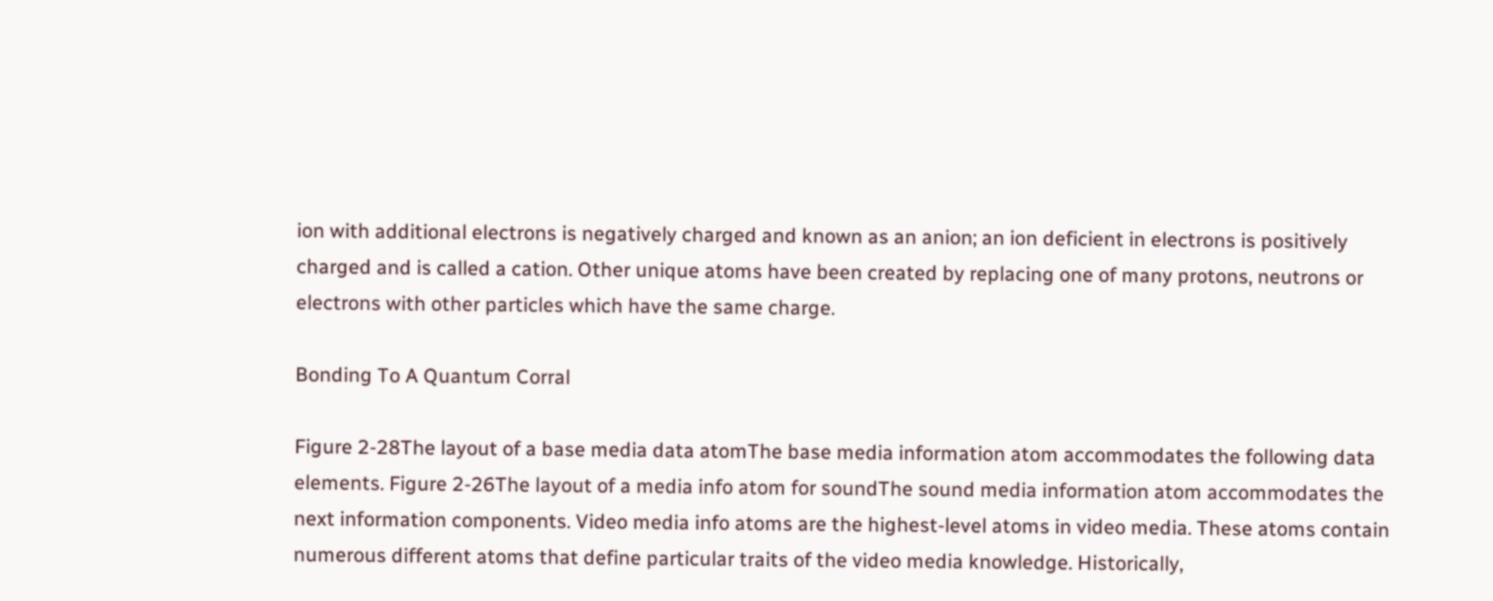ion with additional electrons is negatively charged and known as an anion; an ion deficient in electrons is positively charged and is called a cation. Other unique atoms have been created by replacing one of many protons, neutrons or electrons with other particles which have the same charge.

Bonding To A Quantum Corral

Figure 2-28The layout of a base media data atomThe base media information atom accommodates the following data elements. Figure 2-26The layout of a media info atom for soundThe sound media information atom accommodates the next information components. Video media info atoms are the highest-level atoms in video media. These atoms contain numerous different atoms that define particular traits of the video media knowledge. Historically,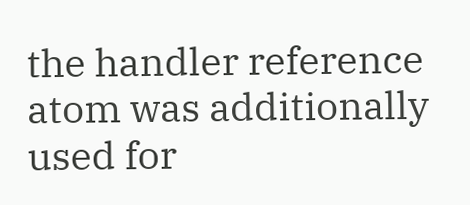the handler reference atom was additionally used for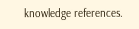knowledge references.